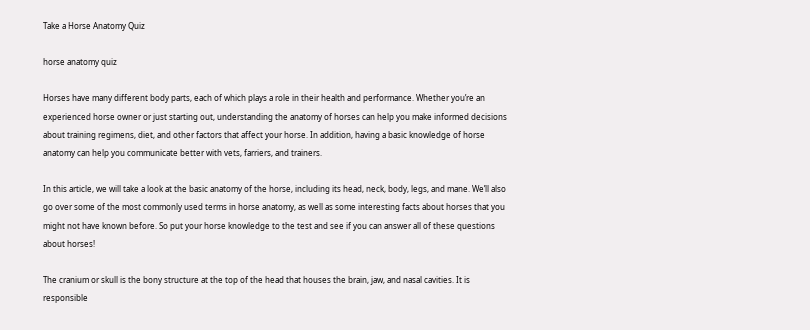Take a Horse Anatomy Quiz

horse anatomy quiz

Horses have many different body parts, each of which plays a role in their health and performance. Whether you’re an experienced horse owner or just starting out, understanding the anatomy of horses can help you make informed decisions about training regimens, diet, and other factors that affect your horse. In addition, having a basic knowledge of horse anatomy can help you communicate better with vets, farriers, and trainers.

In this article, we will take a look at the basic anatomy of the horse, including its head, neck, body, legs, and mane. We’ll also go over some of the most commonly used terms in horse anatomy, as well as some interesting facts about horses that you might not have known before. So put your horse knowledge to the test and see if you can answer all of these questions about horses!

The cranium or skull is the bony structure at the top of the head that houses the brain, jaw, and nasal cavities. It is responsible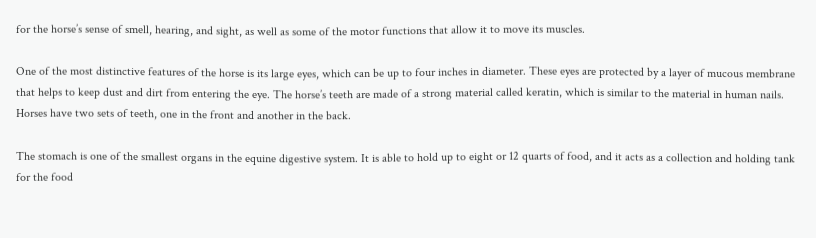for the horse’s sense of smell, hearing, and sight, as well as some of the motor functions that allow it to move its muscles.

One of the most distinctive features of the horse is its large eyes, which can be up to four inches in diameter. These eyes are protected by a layer of mucous membrane that helps to keep dust and dirt from entering the eye. The horse’s teeth are made of a strong material called keratin, which is similar to the material in human nails. Horses have two sets of teeth, one in the front and another in the back.

The stomach is one of the smallest organs in the equine digestive system. It is able to hold up to eight or 12 quarts of food, and it acts as a collection and holding tank for the food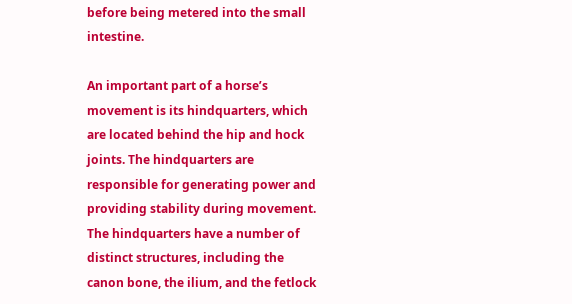before being metered into the small intestine.

An important part of a horse’s movement is its hindquarters, which are located behind the hip and hock joints. The hindquarters are responsible for generating power and providing stability during movement. The hindquarters have a number of distinct structures, including the canon bone, the ilium, and the fetlock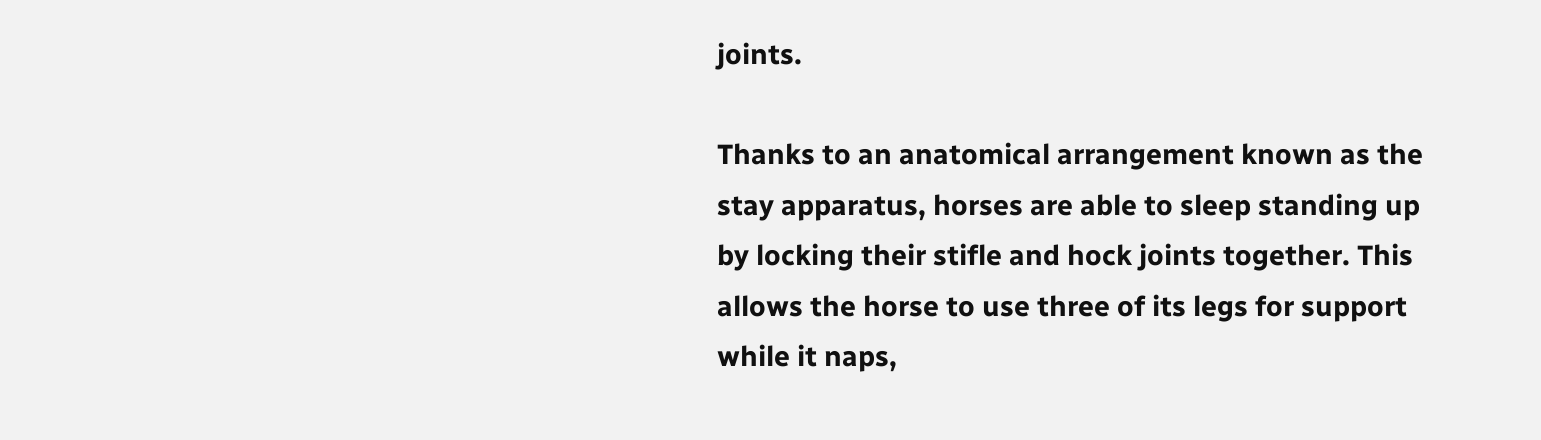joints.

Thanks to an anatomical arrangement known as the stay apparatus, horses are able to sleep standing up by locking their stifle and hock joints together. This allows the horse to use three of its legs for support while it naps,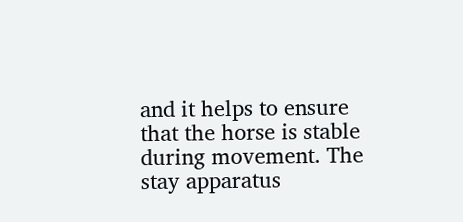and it helps to ensure that the horse is stable during movement. The stay apparatus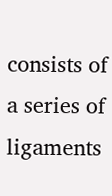consists of a series of ligaments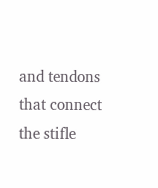and tendons that connect the stifle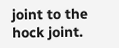joint to the hock joint.